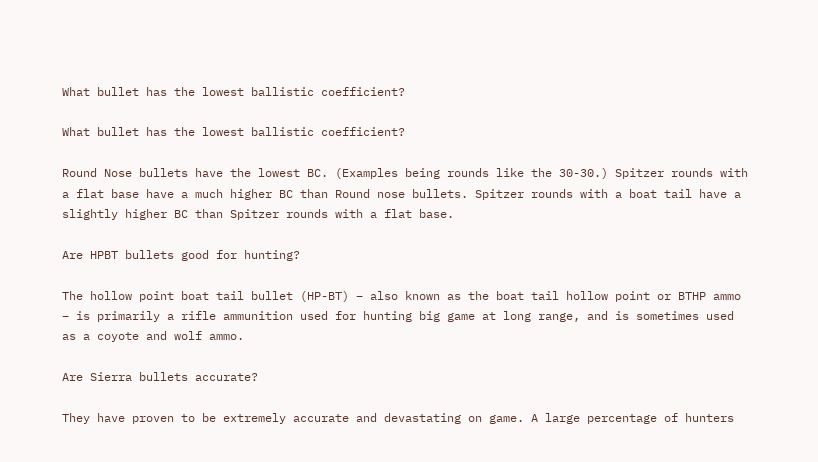What bullet has the lowest ballistic coefficient?

What bullet has the lowest ballistic coefficient?

Round Nose bullets have the lowest BC. (Examples being rounds like the 30-30.) Spitzer rounds with a flat base have a much higher BC than Round nose bullets. Spitzer rounds with a boat tail have a slightly higher BC than Spitzer rounds with a flat base.

Are HPBT bullets good for hunting?

The hollow point boat tail bullet (HP-BT) – also known as the boat tail hollow point or BTHP ammo – is primarily a rifle ammunition used for hunting big game at long range, and is sometimes used as a coyote and wolf ammo.

Are Sierra bullets accurate?

They have proven to be extremely accurate and devastating on game. A large percentage of hunters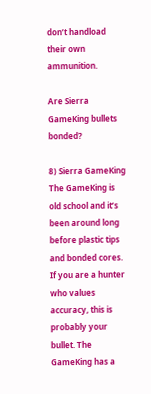don’t handload their own ammunition.

Are Sierra GameKing bullets bonded?

8) Sierra GameKing The GameKing is old school and it’s been around long before plastic tips and bonded cores. If you are a hunter who values accuracy, this is probably your bullet. The GameKing has a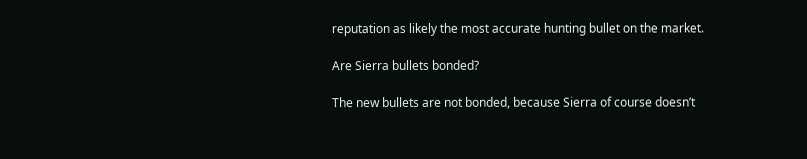reputation as likely the most accurate hunting bullet on the market.

Are Sierra bullets bonded?

The new bullets are not bonded, because Sierra of course doesn’t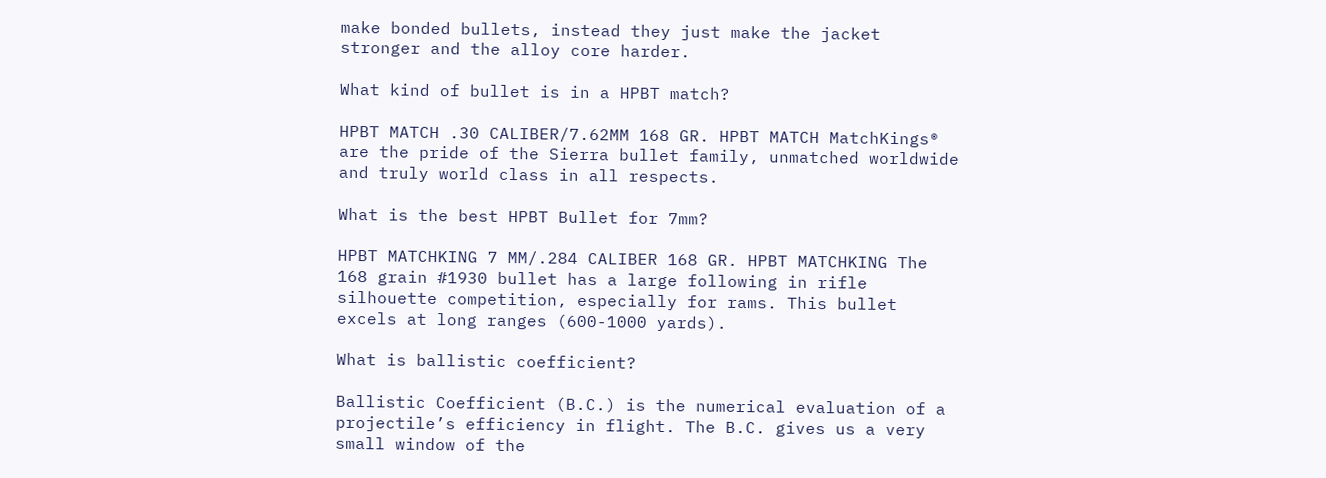make bonded bullets, instead they just make the jacket stronger and the alloy core harder.

What kind of bullet is in a HPBT match?

HPBT MATCH .30 CALIBER/7.62MM 168 GR. HPBT MATCH MatchKings® are the pride of the Sierra bullet family, unmatched worldwide and truly world class in all respects.

What is the best HPBT Bullet for 7mm?

HPBT MATCHKING 7 MM/.284 CALIBER 168 GR. HPBT MATCHKING The 168 grain #1930 bullet has a large following in rifle silhouette competition, especially for rams. This bullet excels at long ranges (600-1000 yards).

What is ballistic coefficient?

Ballistic Coefficient (B.C.) is the numerical evaluation of a projectile’s efficiency in flight. The B.C. gives us a very small window of the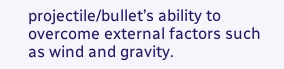projectile/bullet’s ability to overcome external factors such as wind and gravity.